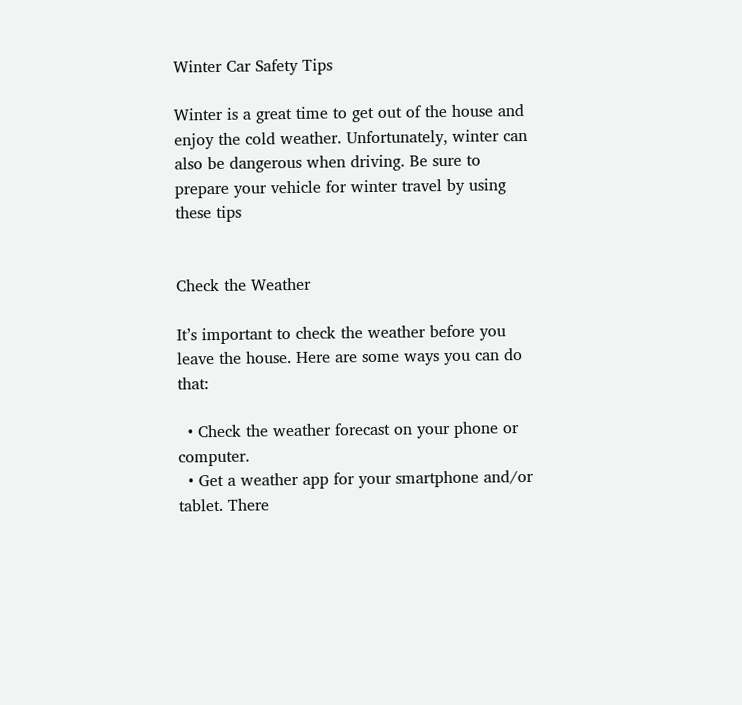Winter Car Safety Tips

Winter is a great time to get out of the house and enjoy the cold weather. Unfortunately, winter can also be dangerous when driving. Be sure to prepare your vehicle for winter travel by using these tips


Check the Weather

It’s important to check the weather before you leave the house. Here are some ways you can do that:

  • Check the weather forecast on your phone or computer.
  • Get a weather app for your smartphone and/or tablet. There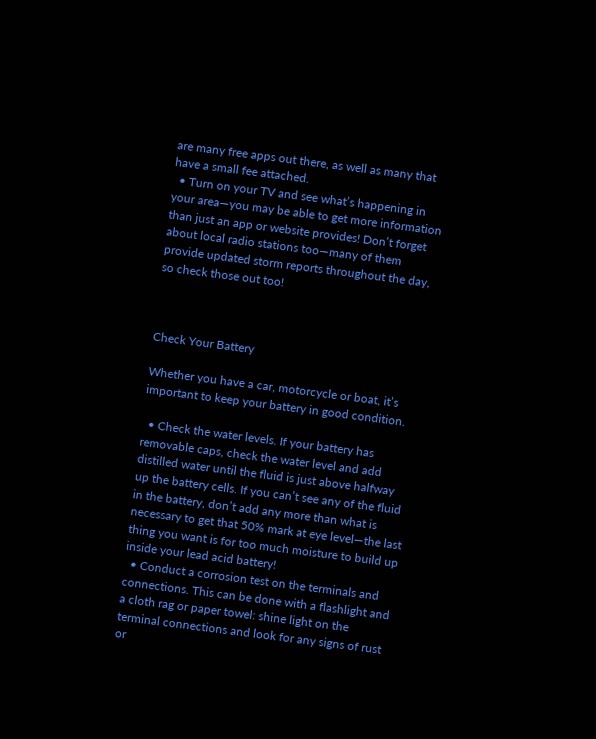are many free apps out there, as well as many that have a small fee attached.
  • Turn on your TV and see what’s happening in your area—you may be able to get more information than just an app or website provides! Don’t forget about local radio stations too—many of them provide updated storm reports throughout the day, so check those out too!



Check Your Battery

Whether you have a car, motorcycle or boat, it’s important to keep your battery in good condition.

  • Check the water levels. If your battery has removable caps, check the water level and add distilled water until the fluid is just above halfway up the battery cells. If you can’t see any of the fluid in the battery, don’t add any more than what is necessary to get that 50% mark at eye level—the last thing you want is for too much moisture to build up inside your lead acid battery!
  • Conduct a corrosion test on the terminals and connections. This can be done with a flashlight and a cloth rag or paper towel: shine light on the terminal connections and look for any signs of rust or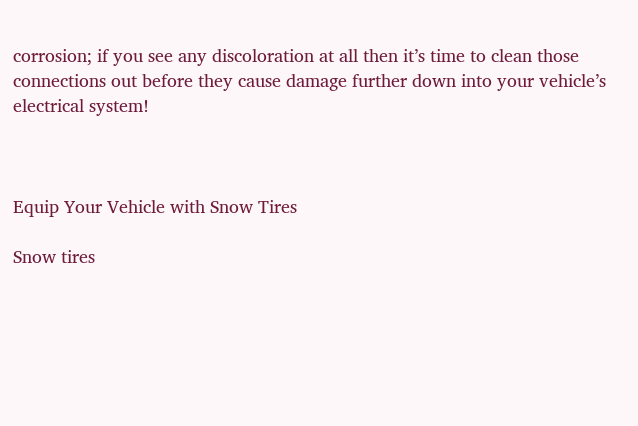corrosion; if you see any discoloration at all then it’s time to clean those connections out before they cause damage further down into your vehicle’s electrical system!



Equip Your Vehicle with Snow Tires

Snow tires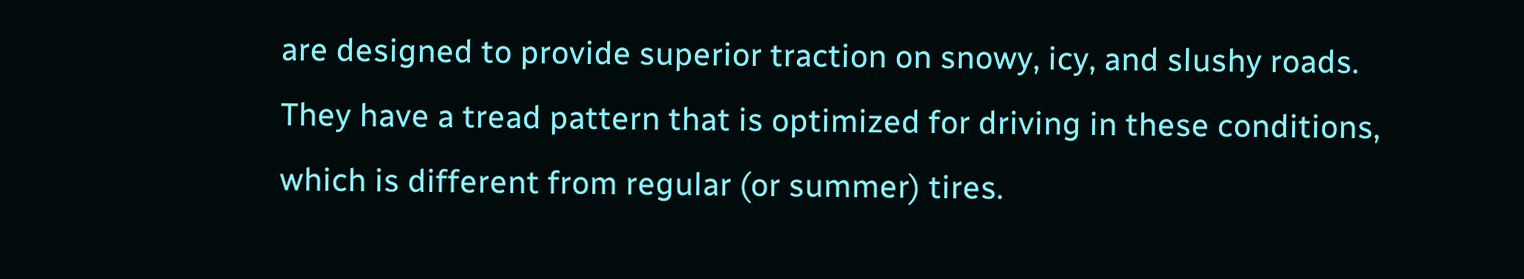are designed to provide superior traction on snowy, icy, and slushy roads. They have a tread pattern that is optimized for driving in these conditions, which is different from regular (or summer) tires.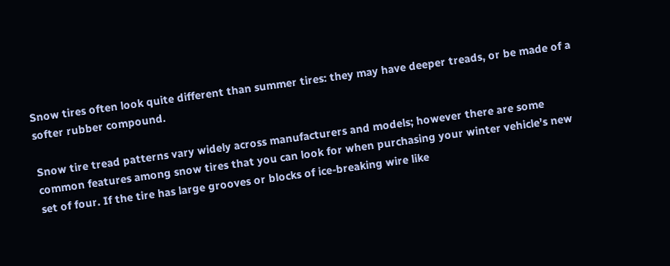Snow tires often look quite different than summer tires: they may have deeper treads, or be made of a softer rubber compound.

Snow tire tread patterns vary widely across manufacturers and models; however there are some common features among snow tires that you can look for when purchasing your winter vehicle’s new set of four. If the tire has large grooves or blocks of ice-breaking wire like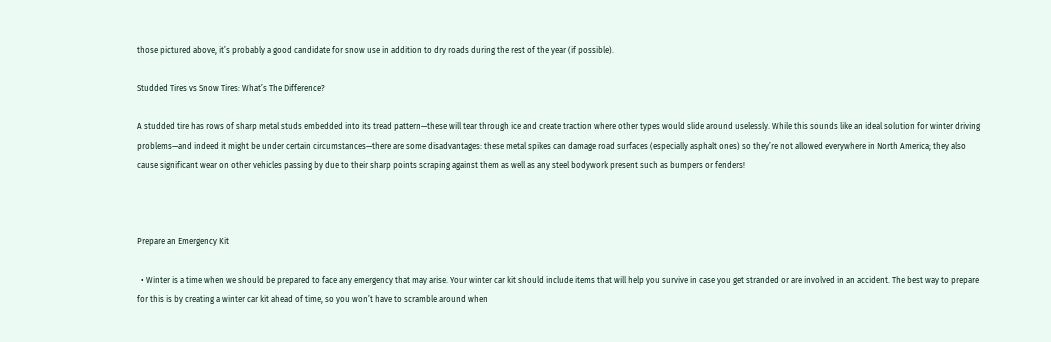those pictured above, it’s probably a good candidate for snow use in addition to dry roads during the rest of the year (if possible).

Studded Tires vs Snow Tires: What’s The Difference?

A studded tire has rows of sharp metal studs embedded into its tread pattern—these will tear through ice and create traction where other types would slide around uselessly. While this sounds like an ideal solution for winter driving problems—and indeed it might be under certain circumstances—there are some disadvantages: these metal spikes can damage road surfaces (especially asphalt ones) so they’re not allowed everywhere in North America; they also cause significant wear on other vehicles passing by due to their sharp points scraping against them as well as any steel bodywork present such as bumpers or fenders!



Prepare an Emergency Kit

  • Winter is a time when we should be prepared to face any emergency that may arise. Your winter car kit should include items that will help you survive in case you get stranded or are involved in an accident. The best way to prepare for this is by creating a winter car kit ahead of time, so you won’t have to scramble around when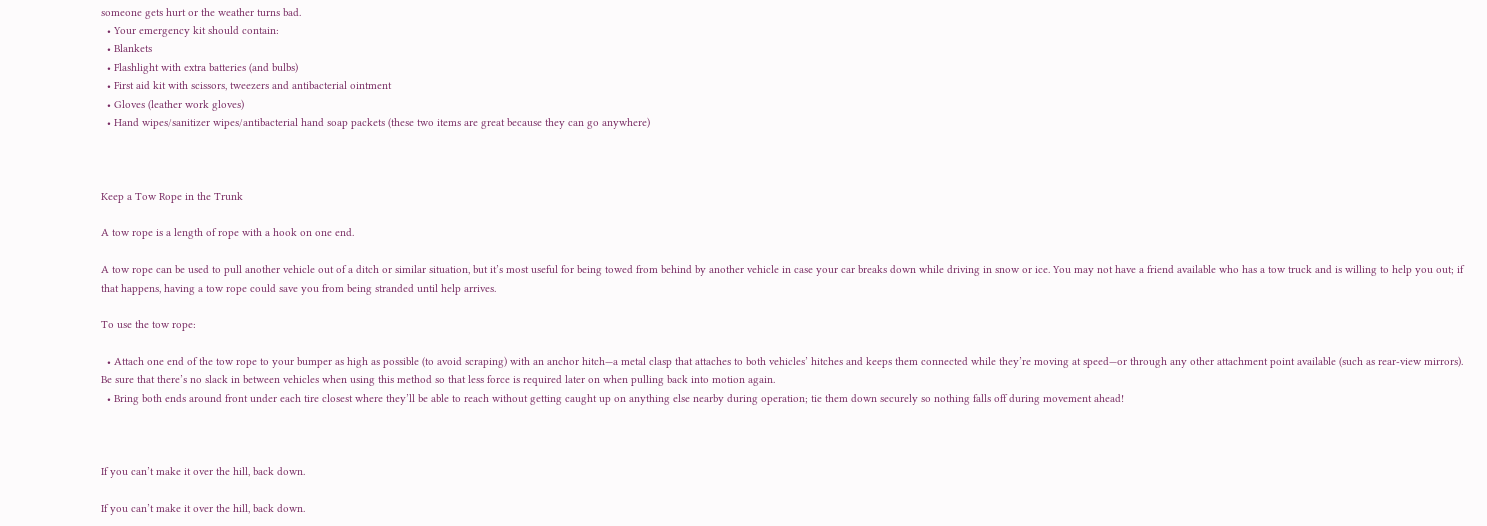someone gets hurt or the weather turns bad.
  • Your emergency kit should contain:
  • Blankets
  • Flashlight with extra batteries (and bulbs)
  • First aid kit with scissors, tweezers and antibacterial ointment
  • Gloves (leather work gloves)
  • Hand wipes/sanitizer wipes/antibacterial hand soap packets (these two items are great because they can go anywhere)



Keep a Tow Rope in the Trunk

A tow rope is a length of rope with a hook on one end.

A tow rope can be used to pull another vehicle out of a ditch or similar situation, but it’s most useful for being towed from behind by another vehicle in case your car breaks down while driving in snow or ice. You may not have a friend available who has a tow truck and is willing to help you out; if that happens, having a tow rope could save you from being stranded until help arrives.

To use the tow rope:

  • Attach one end of the tow rope to your bumper as high as possible (to avoid scraping) with an anchor hitch—a metal clasp that attaches to both vehicles’ hitches and keeps them connected while they’re moving at speed—or through any other attachment point available (such as rear-view mirrors). Be sure that there’s no slack in between vehicles when using this method so that less force is required later on when pulling back into motion again.
  • Bring both ends around front under each tire closest where they’ll be able to reach without getting caught up on anything else nearby during operation; tie them down securely so nothing falls off during movement ahead!



If you can’t make it over the hill, back down.

If you can’t make it over the hill, back down.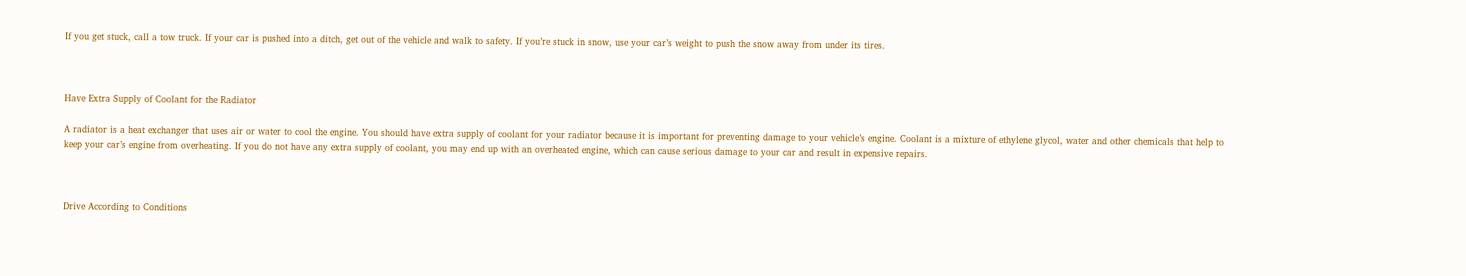If you get stuck, call a tow truck. If your car is pushed into a ditch, get out of the vehicle and walk to safety. If you’re stuck in snow, use your car’s weight to push the snow away from under its tires.



Have Extra Supply of Coolant for the Radiator

A radiator is a heat exchanger that uses air or water to cool the engine. You should have extra supply of coolant for your radiator because it is important for preventing damage to your vehicle’s engine. Coolant is a mixture of ethylene glycol, water and other chemicals that help to keep your car’s engine from overheating. If you do not have any extra supply of coolant, you may end up with an overheated engine, which can cause serious damage to your car and result in expensive repairs.



Drive According to Conditions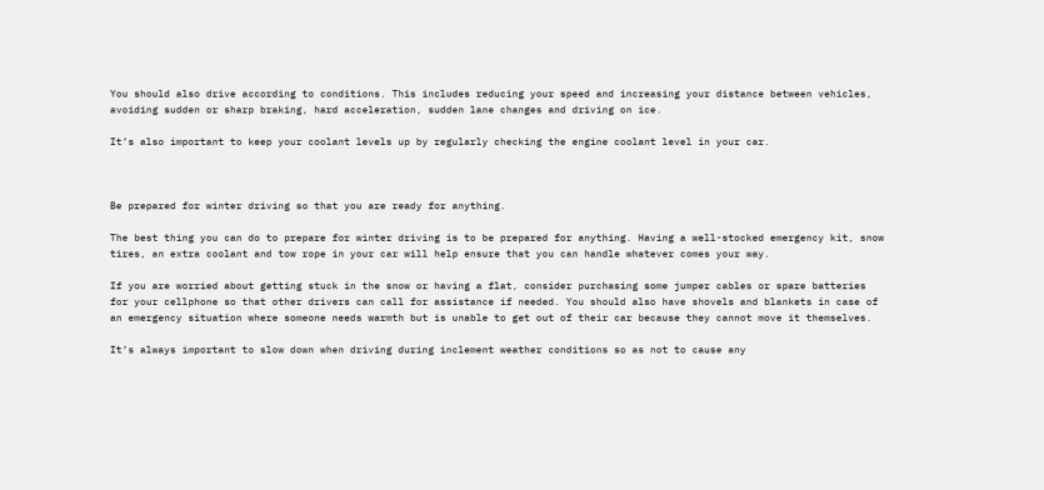You should also drive according to conditions. This includes reducing your speed and increasing your distance between vehicles, avoiding sudden or sharp braking, hard acceleration, sudden lane changes and driving on ice.

It’s also important to keep your coolant levels up by regularly checking the engine coolant level in your car.



Be prepared for winter driving so that you are ready for anything.

The best thing you can do to prepare for winter driving is to be prepared for anything. Having a well-stocked emergency kit, snow tires, an extra coolant and tow rope in your car will help ensure that you can handle whatever comes your way.

If you are worried about getting stuck in the snow or having a flat, consider purchasing some jumper cables or spare batteries for your cellphone so that other drivers can call for assistance if needed. You should also have shovels and blankets in case of an emergency situation where someone needs warmth but is unable to get out of their car because they cannot move it themselves.

It’s always important to slow down when driving during inclement weather conditions so as not to cause any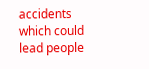accidents which could lead people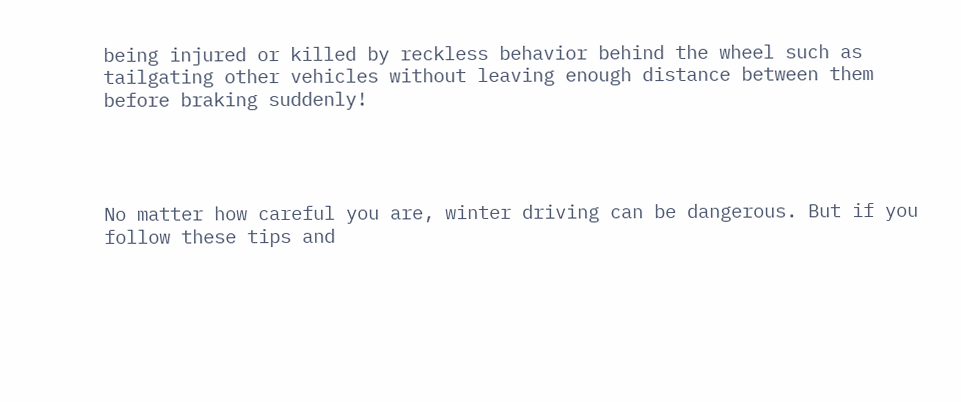being injured or killed by reckless behavior behind the wheel such as tailgating other vehicles without leaving enough distance between them before braking suddenly!




No matter how careful you are, winter driving can be dangerous. But if you follow these tips and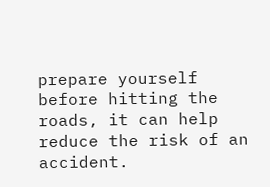prepare yourself before hitting the roads, it can help reduce the risk of an accident.